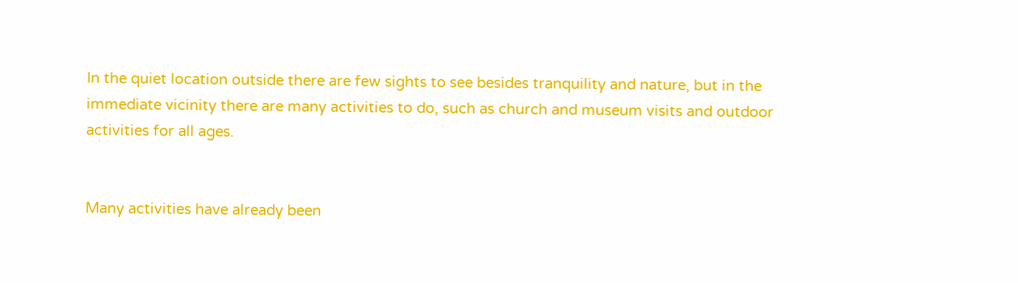In the quiet location outside there are few sights to see besides tranquility and nature, but in the immediate vicinity there are many activities to do, such as church and museum visits and outdoor activities for all ages.


Many activities have already been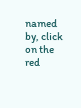named by, click on the red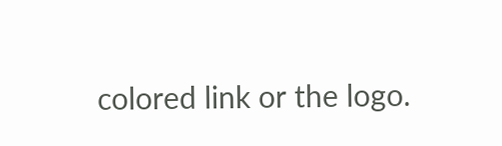colored link or the logo.